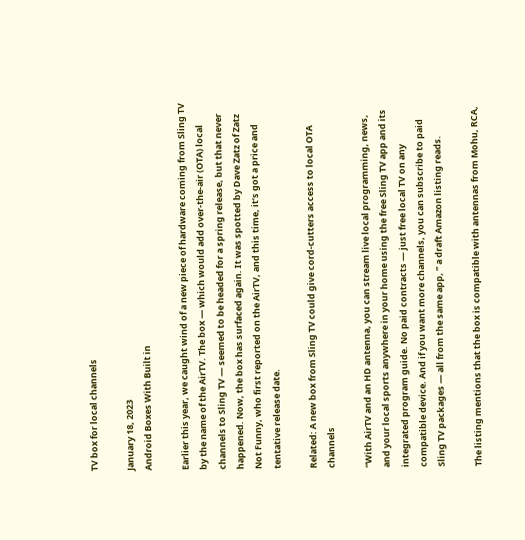TV box for local channels

January 18, 2023
Android Boxes With Built in

Earlier this year, we caught wind of a new piece of hardware coming from Sling TV by the name of the AirTV. The box — which would add over-the-air (OTA) local channels to Sling TV — seemed to be headed for a spring release, but that never happened. Now, the box has surfaced again. It was spotted by Dave Zatz of Zatz Not Funny, who first reported on the AirTV, and this time, it’s got a price and tentative release date.

Related: A new box from Sling TV could give cord-cutters access to local OTA channels

“With AirTV and an HD antenna, you can stream live local programming, news, and your local sports anywhere in your home using the free Sling TV app and its integrated program guide. No paid contracts — just free local TV on any compatible device. And if you want more channels, you can subscribe to paid Sling TV packages — all from the same app, ” a draft Amazon listing reads.

The listing mentions that the box is compatible with antennas from Mohu, RCA,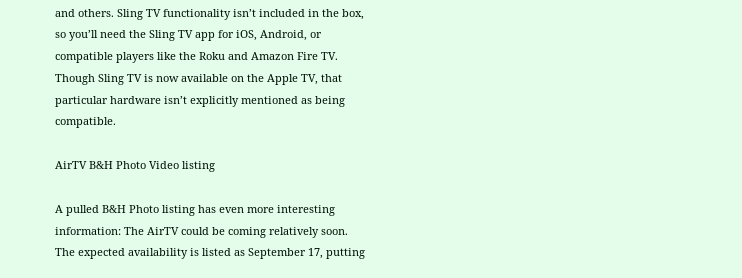and others. Sling TV functionality isn’t included in the box, so you’ll need the Sling TV app for iOS, Android, or compatible players like the Roku and Amazon Fire TV. Though Sling TV is now available on the Apple TV, that particular hardware isn’t explicitly mentioned as being compatible.

AirTV B&H Photo Video listing

A pulled B&H Photo listing has even more interesting information: The AirTV could be coming relatively soon. The expected availability is listed as September 17, putting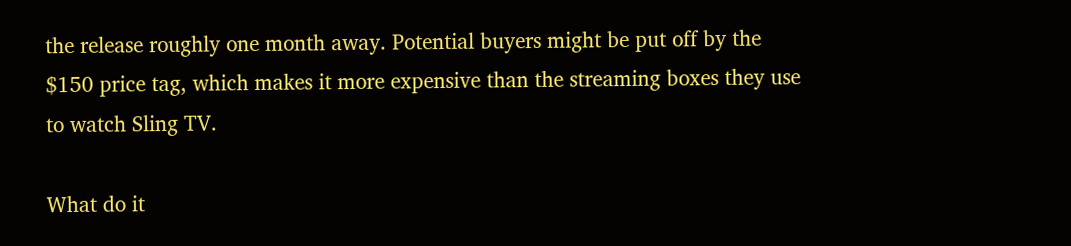the release roughly one month away. Potential buyers might be put off by the $150 price tag, which makes it more expensive than the streaming boxes they use to watch Sling TV.

What do it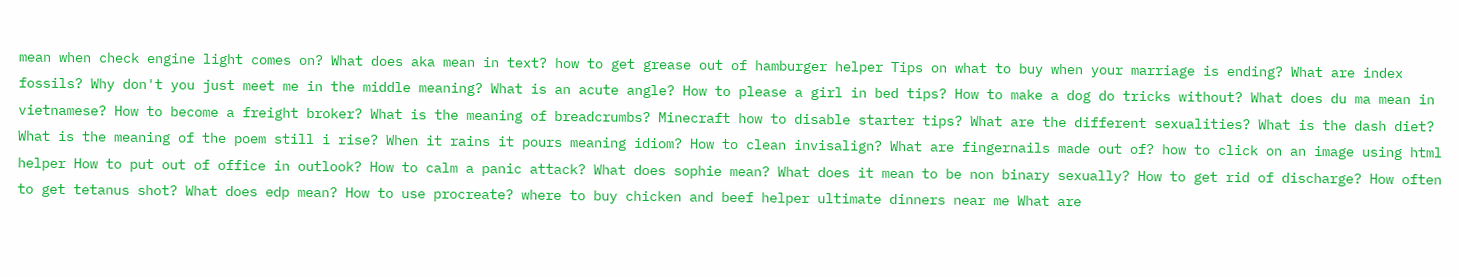mean when check engine light comes on? What does aka mean in text? how to get grease out of hamburger helper Tips on what to buy when your marriage is ending? What are index fossils? Why don't you just meet me in the middle meaning? What is an acute angle? How to please a girl in bed tips? How to make a dog do tricks without? What does du ma mean in vietnamese? How to become a freight broker? What is the meaning of breadcrumbs? Minecraft how to disable starter tips? What are the different sexualities? What is the dash diet? What is the meaning of the poem still i rise? When it rains it pours meaning idiom? How to clean invisalign? What are fingernails made out of? how to click on an image using html helper How to put out of office in outlook? How to calm a panic attack? What does sophie mean? What does it mean to be non binary sexually? How to get rid of discharge? How often to get tetanus shot? What does edp mean? How to use procreate? where to buy chicken and beef helper ultimate dinners near me What are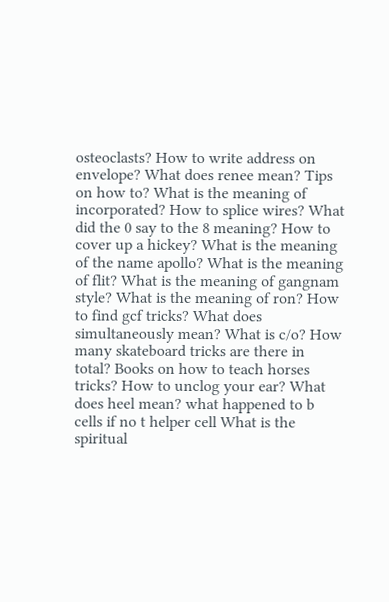osteoclasts? How to write address on envelope? What does renee mean? Tips on how to? What is the meaning of incorporated? How to splice wires? What did the 0 say to the 8 meaning? How to cover up a hickey? What is the meaning of the name apollo? What is the meaning of flit? What is the meaning of gangnam style? What is the meaning of ron? How to find gcf tricks? What does simultaneously mean? What is c/o? How many skateboard tricks are there in total? Books on how to teach horses tricks? How to unclog your ear? What does heel mean? what happened to b cells if no t helper cell What is the spiritual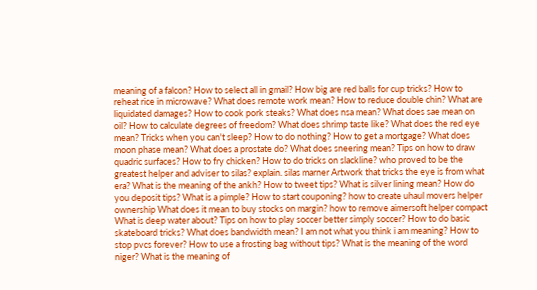meaning of a falcon? How to select all in gmail? How big are red balls for cup tricks? How to reheat rice in microwave? What does remote work mean? How to reduce double chin? What are liquidated damages? How to cook pork steaks? What does nsa mean? What does sae mean on oil? How to calculate degrees of freedom? What does shrimp taste like? What does the red eye mean? Tricks when you can't sleep? How to do nothing? How to get a mortgage? What does moon phase mean? What does a prostate do? What does sneering mean? Tips on how to draw quadric surfaces? How to fry chicken? How to do tricks on slackline? who proved to be the greatest helper and adviser to silas? explain. silas marner Artwork that tricks the eye is from what era? What is the meaning of the ankh? How to tweet tips? What is silver lining mean? How do you deposit tips? What is a pimple? How to start couponing? how to create uhaul movers helper ownership What does it mean to buy stocks on margin? how to remove aimersoft helper compact What is deep water about? Tips on how to play soccer better simply soccer? How to do basic skateboard tricks? What does bandwidth mean? I am not what you think i am meaning? How to stop pvcs forever? How to use a frosting bag without tips? What is the meaning of the word niger? What is the meaning of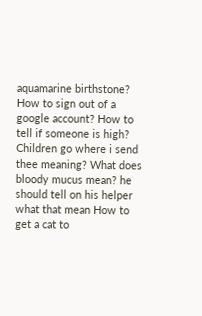aquamarine birthstone? How to sign out of a google account? How to tell if someone is high? Children go where i send thee meaning? What does bloody mucus mean? he should tell on his helper what that mean How to get a cat to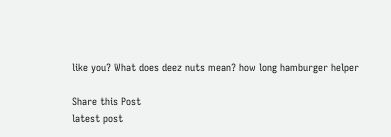like you? What does deez nuts mean? how long hamburger helper

Share this Post
latest post